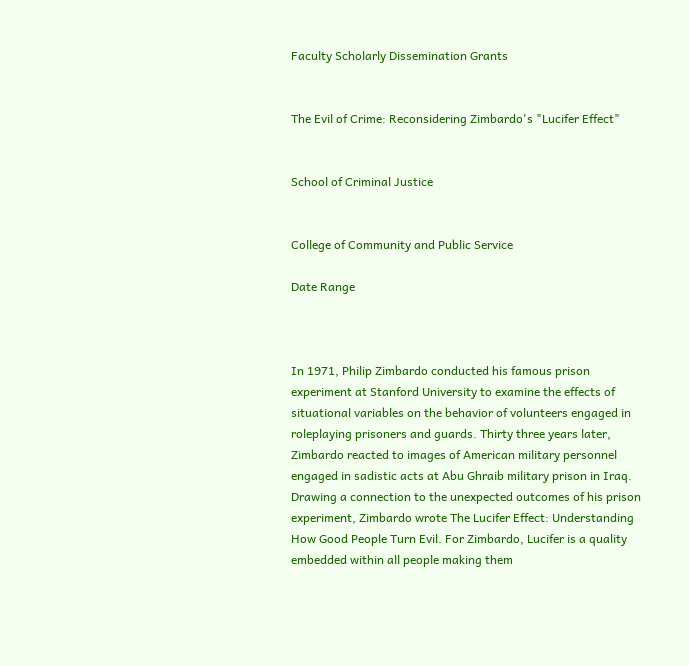Faculty Scholarly Dissemination Grants


The Evil of Crime: Reconsidering Zimbardo's "Lucifer Effect"


School of Criminal Justice


College of Community and Public Service

Date Range



In 1971, Philip Zimbardo conducted his famous prison experiment at Stanford University to examine the effects of situational variables on the behavior of volunteers engaged in roleplaying prisoners and guards. Thirty three years later, Zimbardo reacted to images of American military personnel engaged in sadistic acts at Abu Ghraib military prison in Iraq. Drawing a connection to the unexpected outcomes of his prison experiment, Zimbardo wrote The Lucifer Effect: Understanding How Good People Turn Evil. For Zimbardo, Lucifer is a quality embedded within all people making them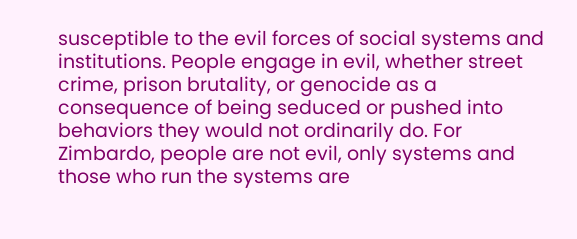susceptible to the evil forces of social systems and institutions. People engage in evil, whether street crime, prison brutality, or genocide as a consequence of being seduced or pushed into behaviors they would not ordinarily do. For Zimbardo, people are not evil, only systems and those who run the systems are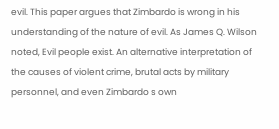evil. This paper argues that Zimbardo is wrong in his understanding of the nature of evil. As James Q. Wilson noted, Evil people exist. An alternative interpretation of the causes of violent crime, brutal acts by military personnel, and even Zimbardo s own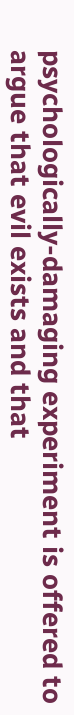psychologically-damaging experiment is offered to argue that evil exists and that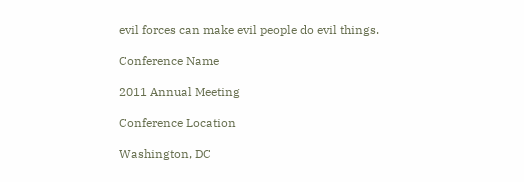evil forces can make evil people do evil things.

Conference Name

2011 Annual Meeting

Conference Location

Washington, DC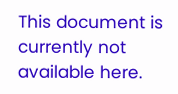This document is currently not available here.